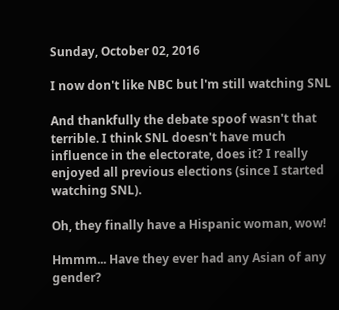Sunday, October 02, 2016

I now don't like NBC but l'm still watching SNL

And thankfully the debate spoof wasn't that terrible. I think SNL doesn't have much influence in the electorate, does it? I really enjoyed all previous elections (since I started watching SNL).

Oh, they finally have a Hispanic woman, wow!

Hmmm... Have they ever had any Asian of any gender?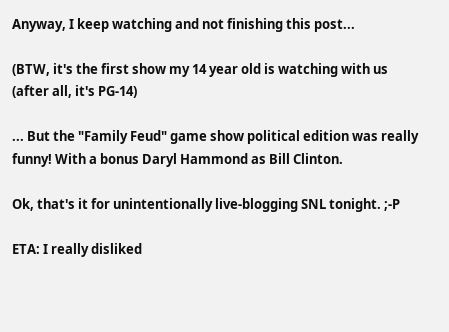Anyway, I keep watching and not finishing this post...

(BTW, it's the first show my 14 year old is watching with us (after all, it's PG-14)

... But the "Family Feud" game show political edition was really funny! With a bonus Daryl Hammond as Bill Clinton.

Ok, that's it for unintentionally live-blogging SNL tonight. ;-P

ETA: I really disliked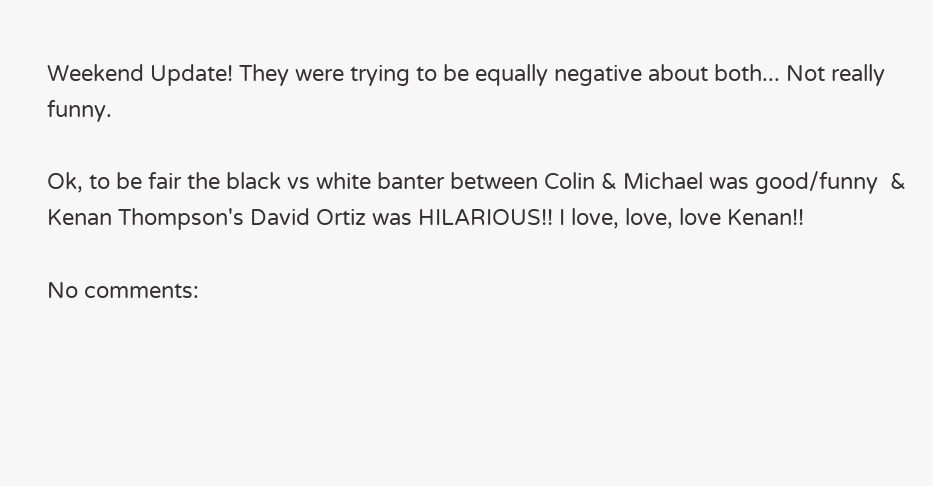Weekend Update! They were trying to be equally negative about both... Not really funny.

Ok, to be fair the black vs white banter between Colin & Michael was good/funny  & Kenan Thompson's David Ortiz was HILARIOUS!! I love, love, love Kenan!!

No comments: